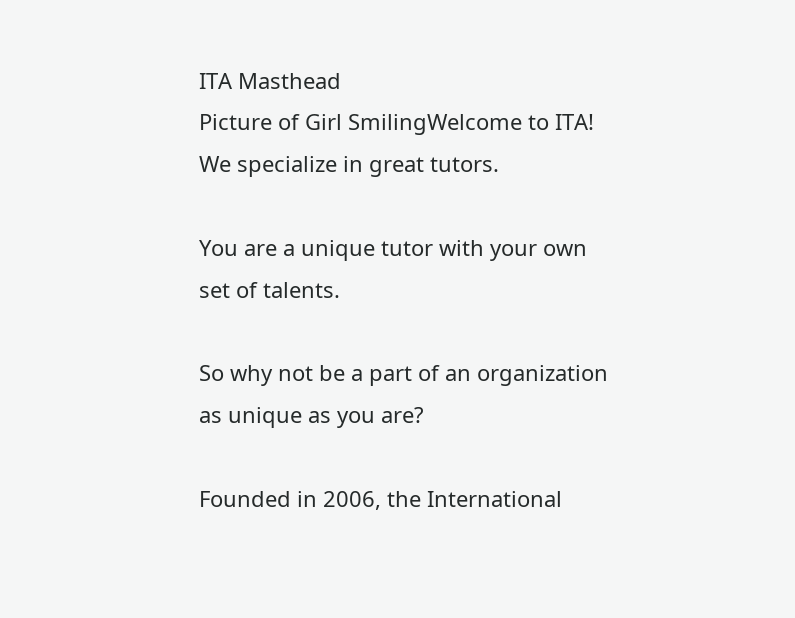ITA Masthead
Picture of Girl SmilingWelcome to ITA!
We specialize in great tutors.

You are a unique tutor with your own set of talents.

So why not be a part of an organization as unique as you are?

Founded in 2006, the International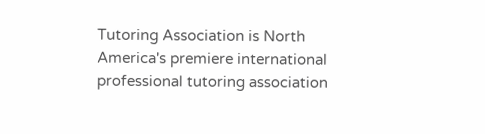Tutoring Association is North America's premiere international professional tutoring association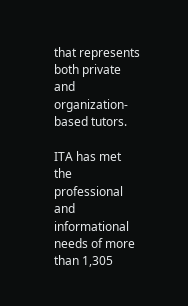that represents both private and organization-based tutors.

ITA has met the professional and informational needs of more than 1,305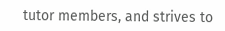tutor members, and strives to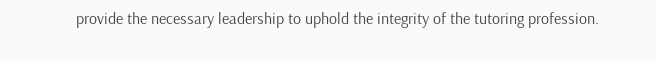provide the necessary leadership to uphold the integrity of the tutoring profession.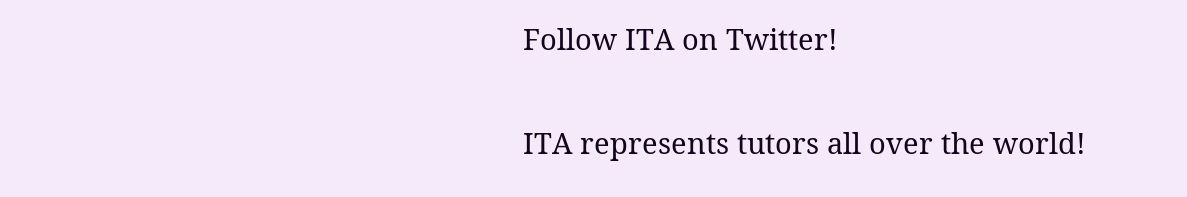Follow ITA on Twitter!

ITA represents tutors all over the world!